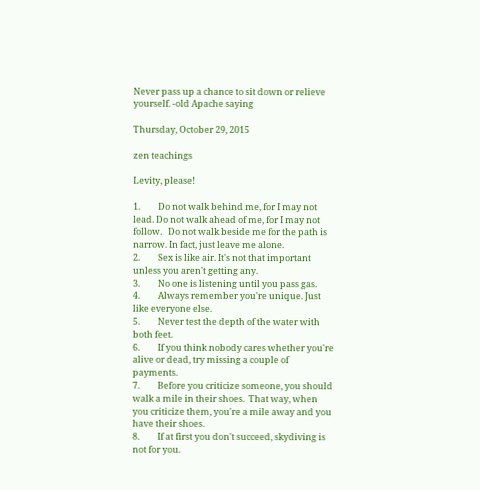Never pass up a chance to sit down or relieve yourself. -old Apache saying

Thursday, October 29, 2015

zen teachings

Levity, please!

1.         Do not walk behind me, for I may not lead. Do not walk ahead of me, for I may not follow.   Do not walk beside me for the path is narrow. In fact, just leave me alone.
2.         Sex is like air. It's not that important unless you aren't getting any.
3.         No one is listening until you pass gas.
4.         Always remember you're unique. Just like everyone else.
5.         Never test the depth of the water with both feet.
6.         If you think nobody cares whether you're alive or dead, try missing a couple of payments.
7.         Before you criticize someone, you should walk a mile in their shoes.  That way, when you criticize them, you're a mile away and you have their shoes.
8.         If at first you don't succeed, skydiving is not for you.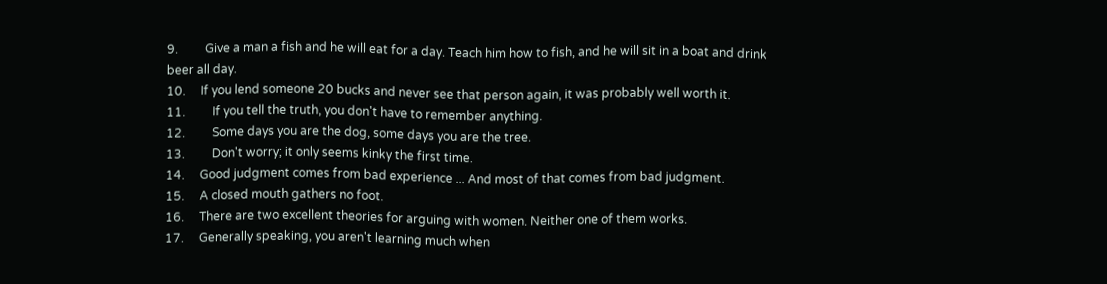9.         Give a man a fish and he will eat for a day. Teach him how to fish, and he will sit in a boat and drink beer all day.
10.     If you lend someone 20 bucks and never see that person again, it was probably well worth it.
11.         If you tell the truth, you don't have to remember anything.
12.         Some days you are the dog, some days you are the tree.
13.         Don't worry; it only seems kinky the first time.
14.     Good judgment comes from bad experience ... And most of that comes from bad judgment.
15.     A closed mouth gathers no foot.
16.     There are two excellent theories for arguing with women. Neither one of them works.
17.     Generally speaking, you aren't learning much when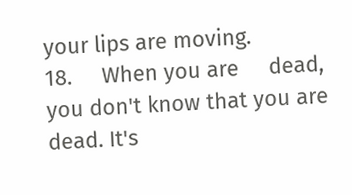your lips are moving.
18.     When you are     dead,     you don't know that you are dead. It's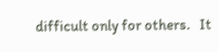difficult only for others.   It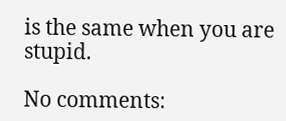is the same when you are stupid.

No comments: